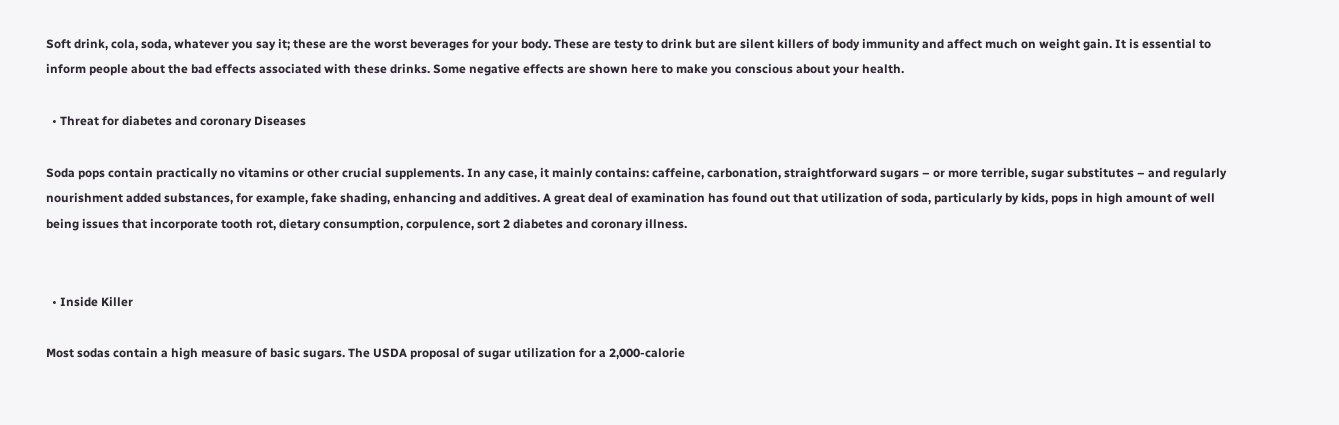Soft drink, cola, soda, whatever you say it; these are the worst beverages for your body. These are testy to drink but are silent killers of body immunity and affect much on weight gain. It is essential to inform people about the bad effects associated with these drinks. Some negative effects are shown here to make you conscious about your health.

  • Threat for diabetes and coronary Diseases

Soda pops contain practically no vitamins or other crucial supplements. In any case, it mainly contains: caffeine, carbonation, straightforward sugars – or more terrible, sugar substitutes – and regularly nourishment added substances, for example, fake shading, enhancing and additives. A great deal of examination has found out that utilization of soda, particularly by kids, pops in high amount of well being issues that incorporate tooth rot, dietary consumption, corpulence, sort 2 diabetes and coronary illness.


  • Inside Killer

Most sodas contain a high measure of basic sugars. The USDA proposal of sugar utilization for a 2,000-calorie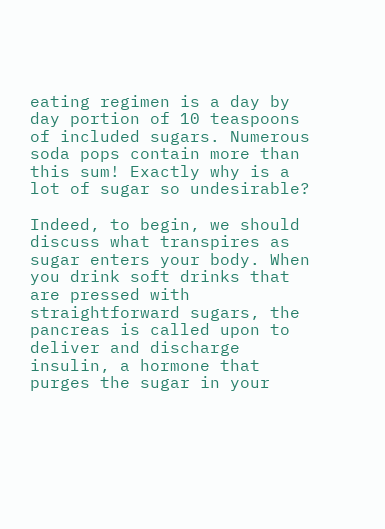eating regimen is a day by day portion of 10 teaspoons of included sugars. Numerous soda pops contain more than this sum! Exactly why is a lot of sugar so undesirable?

Indeed, to begin, we should discuss what transpires as sugar enters your body. When you drink soft drinks that are pressed with straightforward sugars, the pancreas is called upon to deliver and discharge insulin, a hormone that purges the sugar in your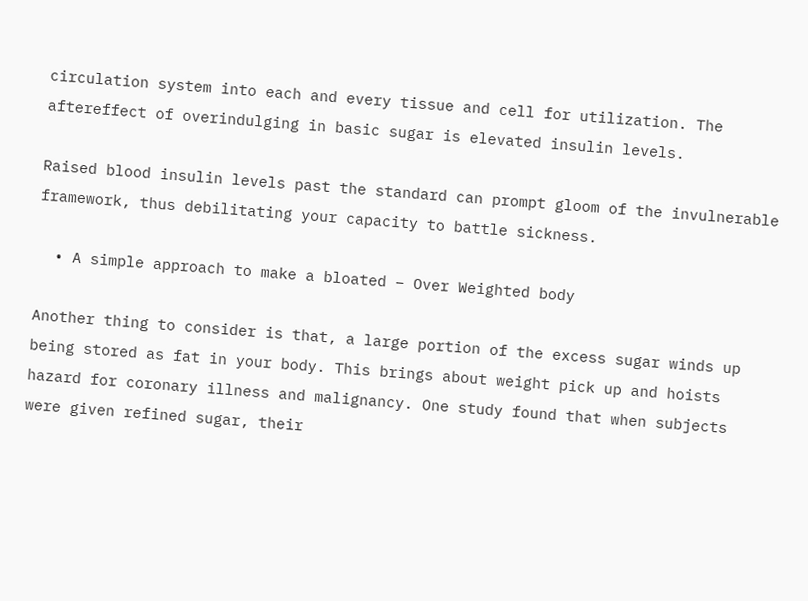circulation system into each and every tissue and cell for utilization. The aftereffect of overindulging in basic sugar is elevated insulin levels.

Raised blood insulin levels past the standard can prompt gloom of the invulnerable framework, thus debilitating your capacity to battle sickness.

  • A simple approach to make a bloated – Over Weighted body

Another thing to consider is that, a large portion of the excess sugar winds up being stored as fat in your body. This brings about weight pick up and hoists hazard for coronary illness and malignancy. One study found that when subjects were given refined sugar, their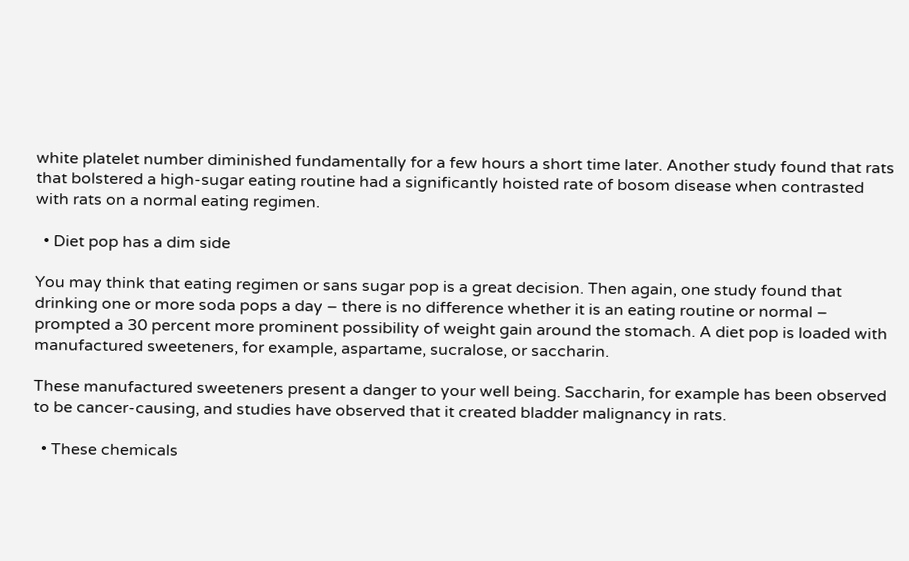white platelet number diminished fundamentally for a few hours a short time later. Another study found that rats that bolstered a high-sugar eating routine had a significantly hoisted rate of bosom disease when contrasted with rats on a normal eating regimen.

  • Diet pop has a dim side

You may think that eating regimen or sans sugar pop is a great decision. Then again, one study found that drinking one or more soda pops a day – there is no difference whether it is an eating routine or normal – prompted a 30 percent more prominent possibility of weight gain around the stomach. A diet pop is loaded with manufactured sweeteners, for example, aspartame, sucralose, or saccharin.

These manufactured sweeteners present a danger to your well being. Saccharin, for example has been observed to be cancer-causing, and studies have observed that it created bladder malignancy in rats.

  • These chemicals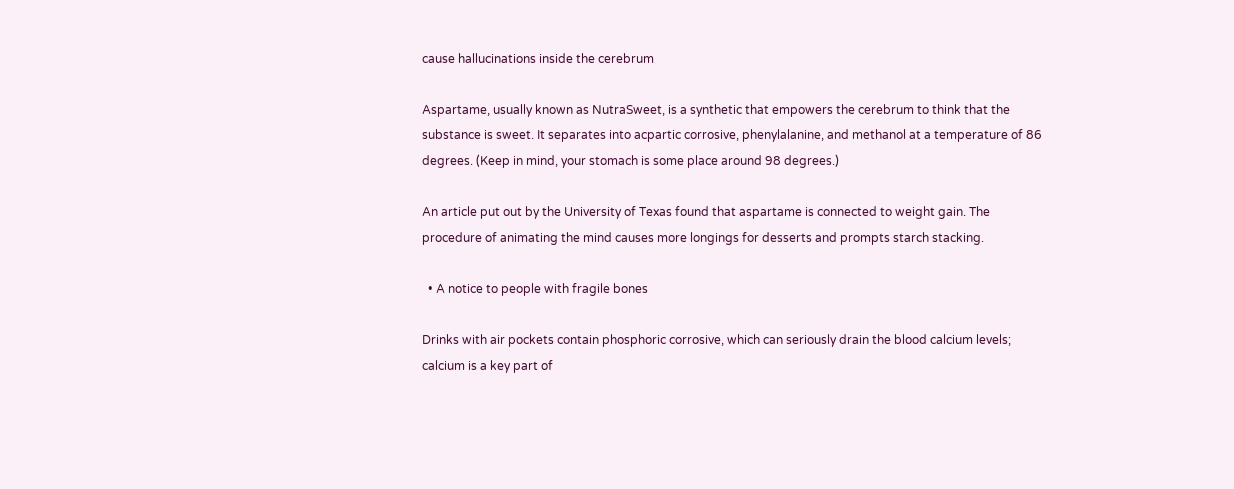cause hallucinations inside the cerebrum

Aspartame, usually known as NutraSweet, is a synthetic that empowers the cerebrum to think that the substance is sweet. It separates into acpartic corrosive, phenylalanine, and methanol at a temperature of 86 degrees. (Keep in mind, your stomach is some place around 98 degrees.)

An article put out by the University of Texas found that aspartame is connected to weight gain. The procedure of animating the mind causes more longings for desserts and prompts starch stacking.

  • A notice to people with fragile bones

Drinks with air pockets contain phosphoric corrosive, which can seriously drain the blood calcium levels; calcium is a key part of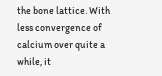the bone lattice. With less convergence of calcium over quite a while, it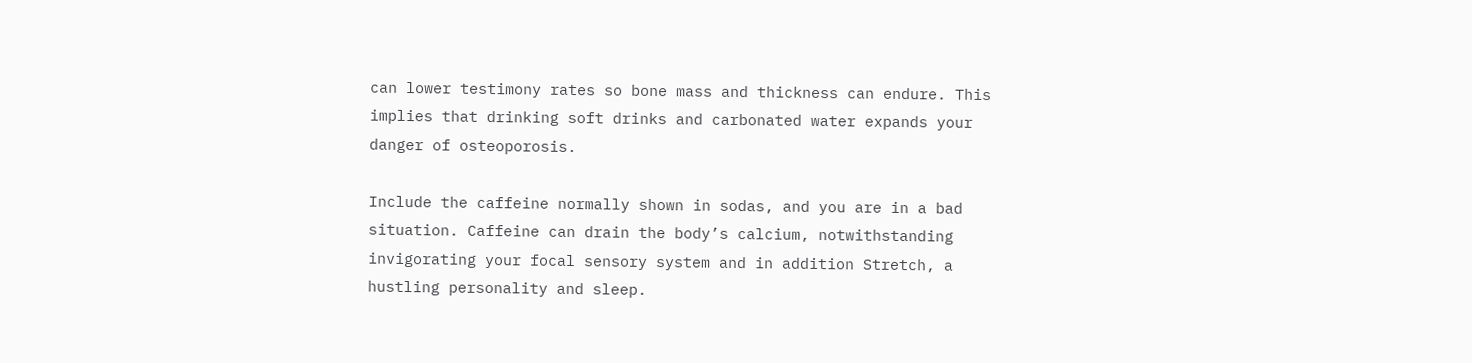can lower testimony rates so bone mass and thickness can endure. This implies that drinking soft drinks and carbonated water expands your danger of osteoporosis.

Include the caffeine normally shown in sodas, and you are in a bad situation. Caffeine can drain the body’s calcium, notwithstanding invigorating your focal sensory system and in addition Stretch, a hustling personality and sleep.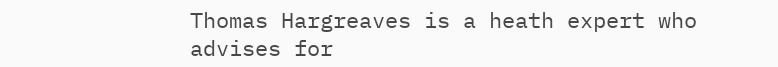Thomas Hargreaves is a heath expert who advises for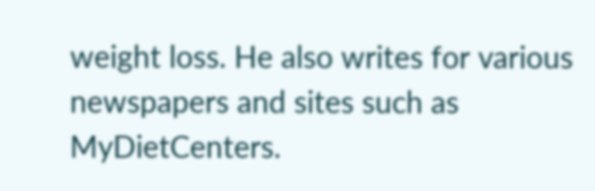weight loss. He also writes for various newspapers and sites such as MyDietCenters.